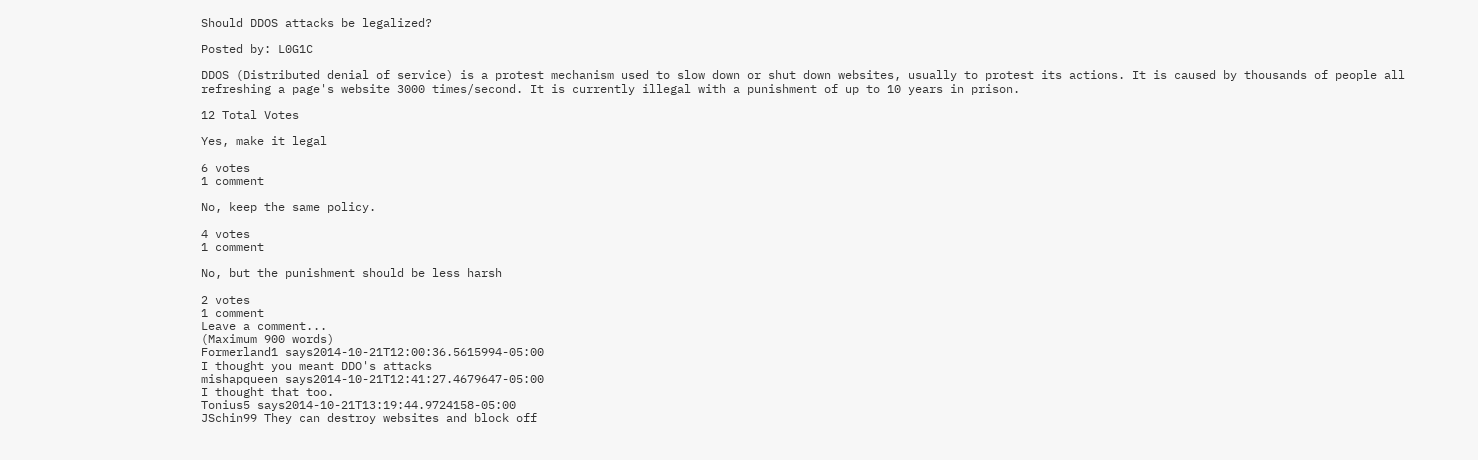Should DDOS attacks be legalized?

Posted by: L0G1C

DDOS (Distributed denial of service) is a protest mechanism used to slow down or shut down websites, usually to protest its actions. It is caused by thousands of people all refreshing a page's website 3000 times/second. It is currently illegal with a punishment of up to 10 years in prison.

12 Total Votes

Yes, make it legal

6 votes
1 comment

No, keep the same policy.

4 votes
1 comment

No, but the punishment should be less harsh

2 votes
1 comment
Leave a comment...
(Maximum 900 words)
Formerland1 says2014-10-21T12:00:36.5615994-05:00
I thought you meant DDO's attacks
mishapqueen says2014-10-21T12:41:27.4679647-05:00
I thought that too.
Tonius5 says2014-10-21T13:19:44.9724158-05:00
JSchin99 They can destroy websites and block off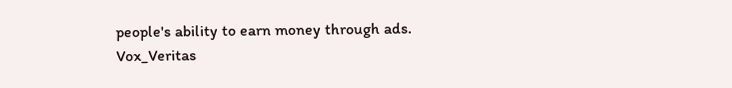people's ability to earn money through ads.
Vox_Veritas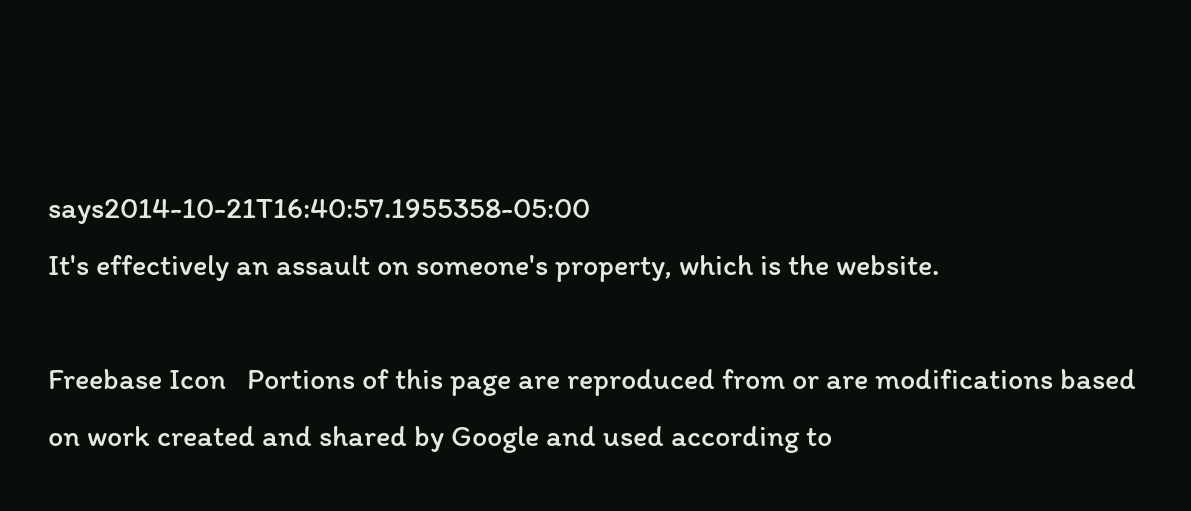says2014-10-21T16:40:57.1955358-05:00
It's effectively an assault on someone's property, which is the website.

Freebase Icon   Portions of this page are reproduced from or are modifications based on work created and shared by Google and used according to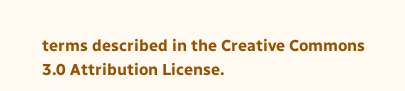terms described in the Creative Commons 3.0 Attribution License.